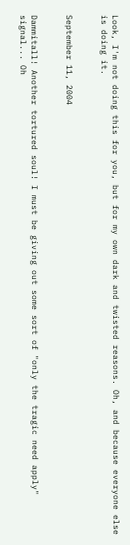Look, I'm not doing this for you, but for my own dark and twisted reasons. Oh, and because everyone else is doing it.


September 11, 2004


Dammitall! Another tortured soul! I must be giving out some sort of "only the tragic need apply" signal... Oh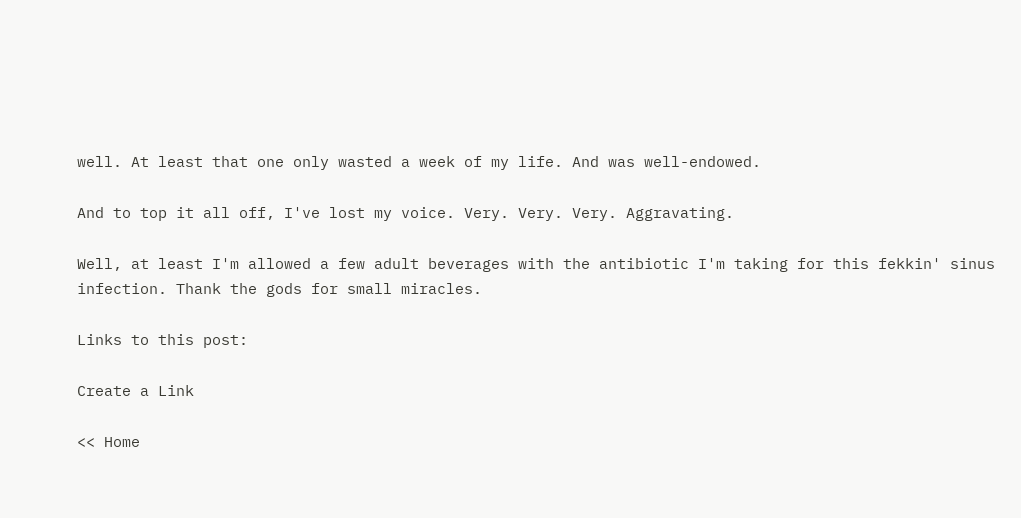well. At least that one only wasted a week of my life. And was well-endowed.

And to top it all off, I've lost my voice. Very. Very. Very. Aggravating.

Well, at least I'm allowed a few adult beverages with the antibiotic I'm taking for this fekkin' sinus infection. Thank the gods for small miracles.

Links to this post:

Create a Link

<< Home